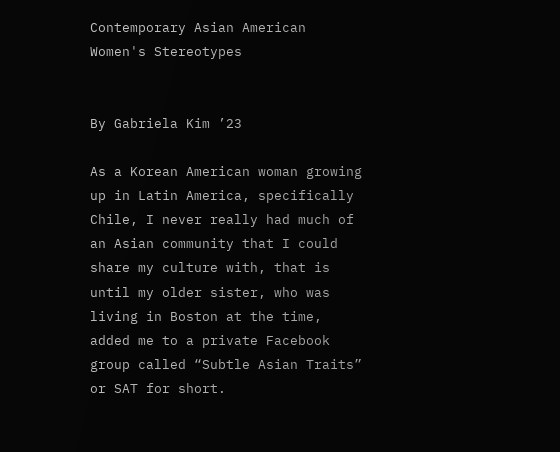Contemporary Asian American Women's Stereotypes


By Gabriela Kim ’23

As a Korean American woman growing up in Latin America, specifically Chile, I never really had much of an Asian community that I could share my culture with, that is until my older sister, who was living in Boston at the time, added me to a private Facebook group called “Subtle Asian Traits” or SAT for short.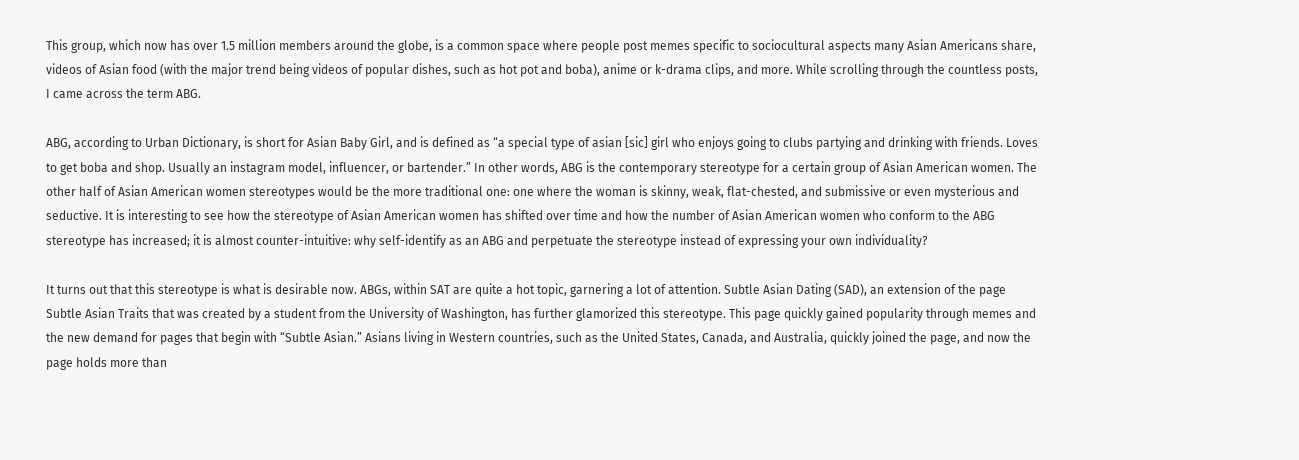This group, which now has over 1.5 million members around the globe, is a common space where people post memes specific to sociocultural aspects many Asian Americans share, videos of Asian food (with the major trend being videos of popular dishes, such as hot pot and boba), anime or k-drama clips, and more. While scrolling through the countless posts, I came across the term ABG.

ABG, according to Urban Dictionary, is short for Asian Baby Girl, and is defined as “a special type of asian [sic] girl who enjoys going to clubs partying and drinking with friends. Loves to get boba and shop. Usually an instagram model, influencer, or bartender.” In other words, ABG is the contemporary stereotype for a certain group of Asian American women. The other half of Asian American women stereotypes would be the more traditional one: one where the woman is skinny, weak, flat-chested, and submissive or even mysterious and seductive. It is interesting to see how the stereotype of Asian American women has shifted over time and how the number of Asian American women who conform to the ABG stereotype has increased; it is almost counter-intuitive: why self-identify as an ABG and perpetuate the stereotype instead of expressing your own individuality?

It turns out that this stereotype is what is desirable now. ABGs, within SAT are quite a hot topic, garnering a lot of attention. Subtle Asian Dating (SAD), an extension of the page Subtle Asian Traits that was created by a student from the University of Washington, has further glamorized this stereotype. This page quickly gained popularity through memes and the new demand for pages that begin with “Subtle Asian.” Asians living in Western countries, such as the United States, Canada, and Australia, quickly joined the page, and now the page holds more than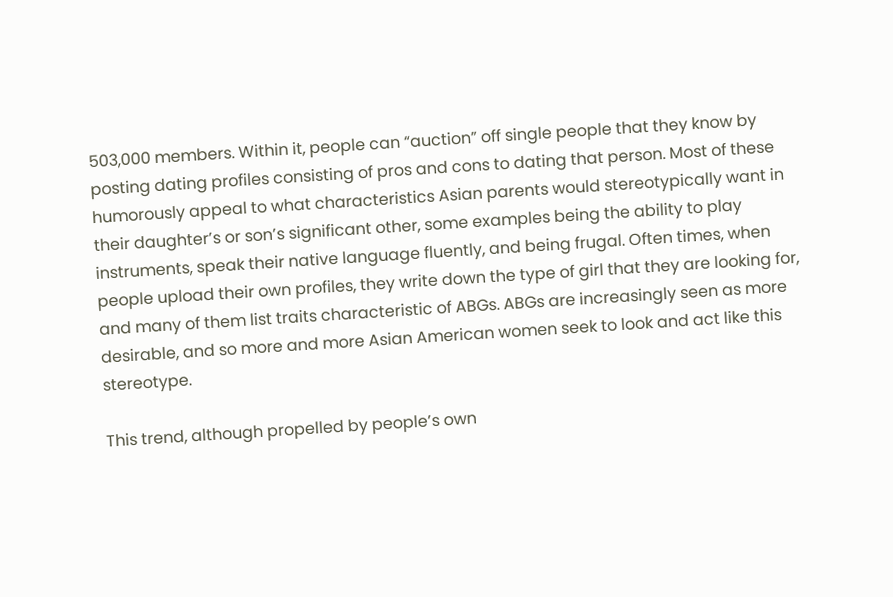503,000 members. Within it, people can “auction” off single people that they know by posting dating profiles consisting of pros and cons to dating that person. Most of these humorously appeal to what characteristics Asian parents would stereotypically want in their daughter’s or son’s significant other, some examples being the ability to play instruments, speak their native language fluently, and being frugal. Often times, when people upload their own profiles, they write down the type of girl that they are looking for, and many of them list traits characteristic of ABGs. ABGs are increasingly seen as more desirable, and so more and more Asian American women seek to look and act like this stereotype.

This trend, although propelled by people’s own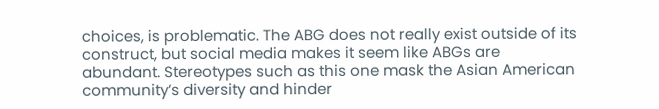choices, is problematic. The ABG does not really exist outside of its construct, but social media makes it seem like ABGs are abundant. Stereotypes such as this one mask the Asian American community’s diversity and hinder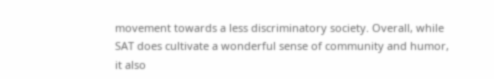movement towards a less discriminatory society. Overall, while SAT does cultivate a wonderful sense of community and humor, it also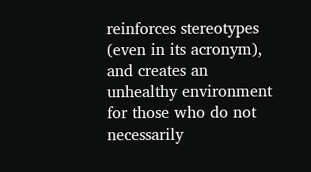reinforces stereotypes (even in its acronym), and creates an unhealthy environment for those who do not necessarily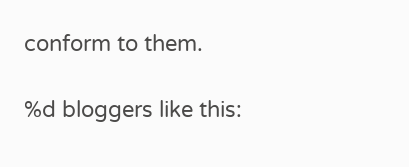conform to them.

%d bloggers like this: